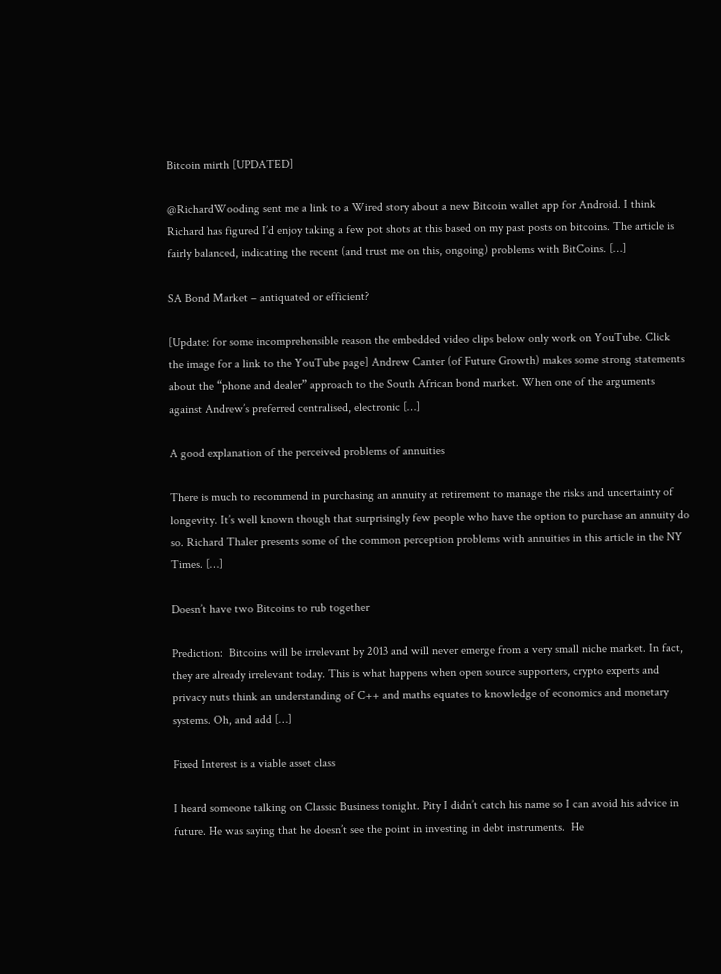Bitcoin mirth [UPDATED]

@RichardWooding sent me a link to a Wired story about a new Bitcoin wallet app for Android. I think Richard has figured I’d enjoy taking a few pot shots at this based on my past posts on bitcoins. The article is fairly balanced, indicating the recent (and trust me on this, ongoing) problems with BitCoins. […]

SA Bond Market – antiquated or efficient?

[Update: for some incomprehensible reason the embedded video clips below only work on YouTube. Click the image for a link to the YouTube page] Andrew Canter (of Future Growth) makes some strong statements about the “phone and dealer” approach to the South African bond market. When one of the arguments against Andrew’s preferred centralised, electronic […]

A good explanation of the perceived problems of annuities

There is much to recommend in purchasing an annuity at retirement to manage the risks and uncertainty of longevity. It’s well known though that surprisingly few people who have the option to purchase an annuity do so. Richard Thaler presents some of the common perception problems with annuities in this article in the NY Times. […]

Doesn’t have two Bitcoins to rub together

Prediction:  Bitcoins will be irrelevant by 2013 and will never emerge from a very small niche market. In fact, they are already irrelevant today. This is what happens when open source supporters, crypto experts and privacy nuts think an understanding of C++ and maths equates to knowledge of economics and monetary systems. Oh, and add […]

Fixed Interest is a viable asset class

I heard someone talking on Classic Business tonight. Pity I didn’t catch his name so I can avoid his advice in future. He was saying that he doesn’t see the point in investing in debt instruments.  He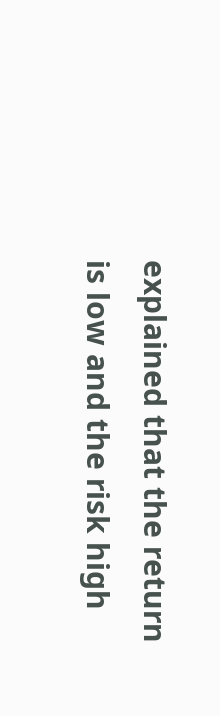explained that the return is low and the risk high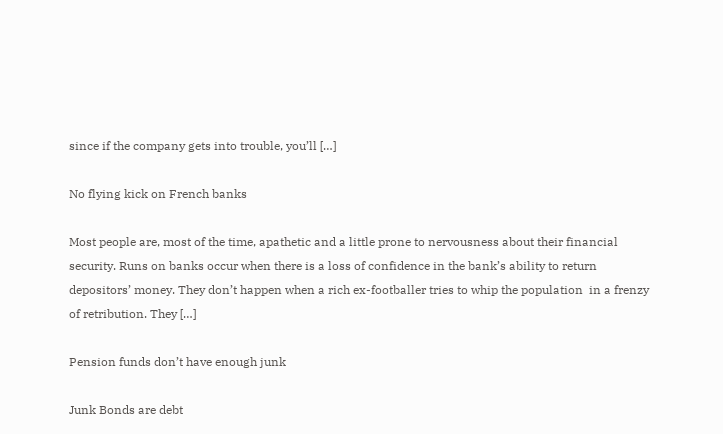since if the company gets into trouble, you’ll […]

No flying kick on French banks

Most people are, most of the time, apathetic and a little prone to nervousness about their financial security. Runs on banks occur when there is a loss of confidence in the bank’s ability to return depositors’ money. They don’t happen when a rich ex-footballer tries to whip the population  in a frenzy of retribution. They […]

Pension funds don’t have enough junk

Junk Bonds are debt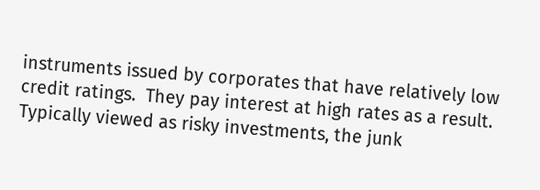instruments issued by corporates that have relatively low credit ratings.  They pay interest at high rates as a result. Typically viewed as risky investments, the junk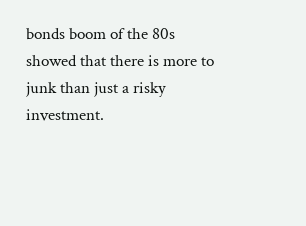bonds boom of the 80s showed that there is more to junk than just a risky investment.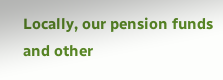Locally, our pension funds and other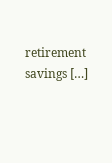retirement savings […]